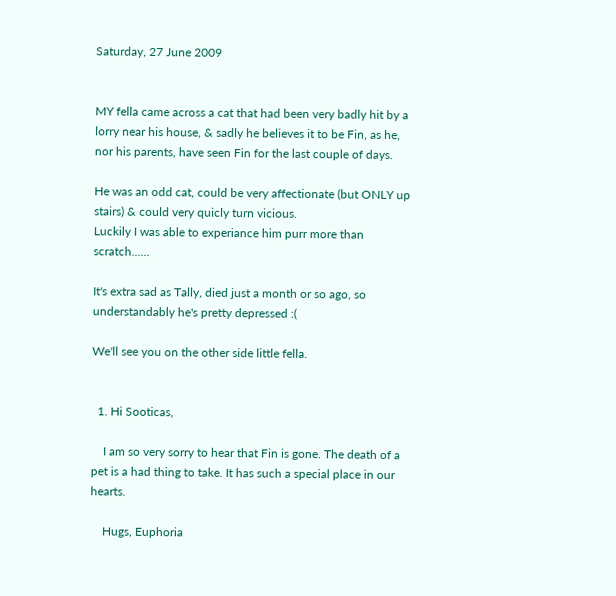Saturday, 27 June 2009


MY fella came across a cat that had been very badly hit by a lorry near his house, & sadly he believes it to be Fin, as he, nor his parents, have seen Fin for the last couple of days.

He was an odd cat, could be very affectionate (but ONLY up stairs) & could very quicly turn vicious.
Luckily I was able to experiance him purr more than scratch......

It's extra sad as Tally, died just a month or so ago, so understandably he's pretty depressed :(

We'll see you on the other side little fella.


  1. Hi Sooticas,

    I am so very sorry to hear that Fin is gone. The death of a pet is a had thing to take. It has such a special place in our hearts.

    Hugs, Euphoria